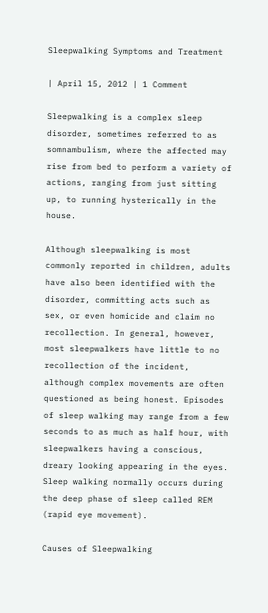Sleepwalking Symptoms and Treatment

| April 15, 2012 | 1 Comment

Sleepwalking is a complex sleep disorder, sometimes referred to as somnambulism, where the affected may rise from bed to perform a variety of actions, ranging from just sitting up, to running hysterically in the house.

Although sleepwalking is most commonly reported in children, adults have also been identified with the disorder, committing acts such as sex, or even homicide and claim no recollection. In general, however, most sleepwalkers have little to no recollection of the incident, although complex movements are often questioned as being honest. Episodes of sleep walking may range from a few seconds to as much as half hour, with sleepwalkers having a conscious, dreary looking appearing in the eyes. Sleep walking normally occurs during the deep phase of sleep called REM (rapid eye movement).

Causes of Sleepwalking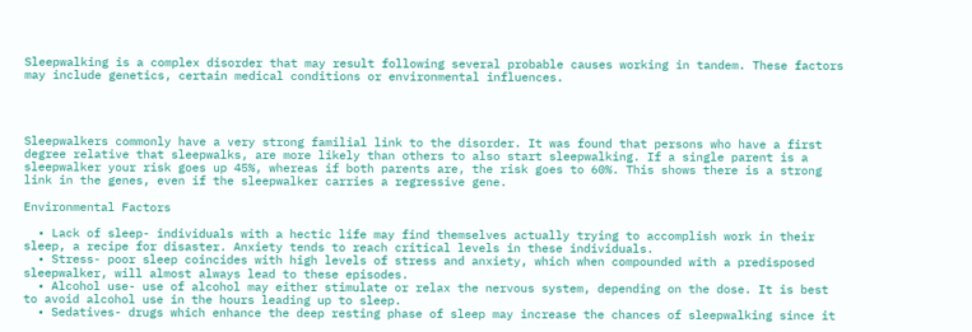Sleepwalking is a complex disorder that may result following several probable causes working in tandem. These factors may include genetics, certain medical conditions or environmental influences.




Sleepwalkers commonly have a very strong familial link to the disorder. It was found that persons who have a first degree relative that sleepwalks, are more likely than others to also start sleepwalking. If a single parent is a sleepwalker your risk goes up 45%, whereas if both parents are, the risk goes to 60%. This shows there is a strong link in the genes, even if the sleepwalker carries a regressive gene.

Environmental Factors

  • Lack of sleep- individuals with a hectic life may find themselves actually trying to accomplish work in their sleep, a recipe for disaster. Anxiety tends to reach critical levels in these individuals.
  • Stress- poor sleep coincides with high levels of stress and anxiety, which when compounded with a predisposed sleepwalker, will almost always lead to these episodes.
  • Alcohol use- use of alcohol may either stimulate or relax the nervous system, depending on the dose. It is best to avoid alcohol use in the hours leading up to sleep.
  • Sedatives- drugs which enhance the deep resting phase of sleep may increase the chances of sleepwalking since it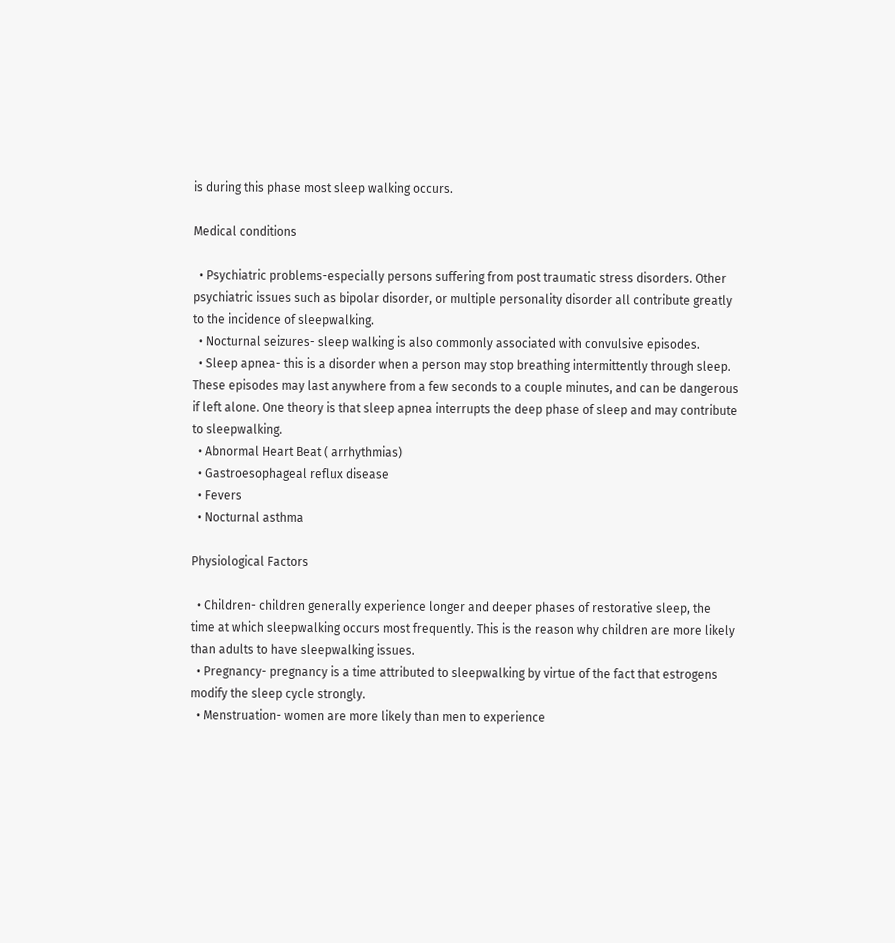is during this phase most sleep walking occurs.

Medical conditions

  • Psychiatric problems-especially persons suffering from post traumatic stress disorders. Other psychiatric issues such as bipolar disorder, or multiple personality disorder all contribute greatly to the incidence of sleepwalking.
  • Nocturnal seizures- sleep walking is also commonly associated with convulsive episodes.
  • Sleep apnea- this is a disorder when a person may stop breathing intermittently through sleep. These episodes may last anywhere from a few seconds to a couple minutes, and can be dangerous if left alone. One theory is that sleep apnea interrupts the deep phase of sleep and may contribute to sleepwalking.
  • Abnormal Heart Beat ( arrhythmias)
  • Gastroesophageal reflux disease
  • Fevers
  • Nocturnal asthma

Physiological Factors

  • Children- children generally experience longer and deeper phases of restorative sleep, the time at which sleepwalking occurs most frequently. This is the reason why children are more likely than adults to have sleepwalking issues.
  • Pregnancy- pregnancy is a time attributed to sleepwalking by virtue of the fact that estrogens modify the sleep cycle strongly.
  • Menstruation- women are more likely than men to experience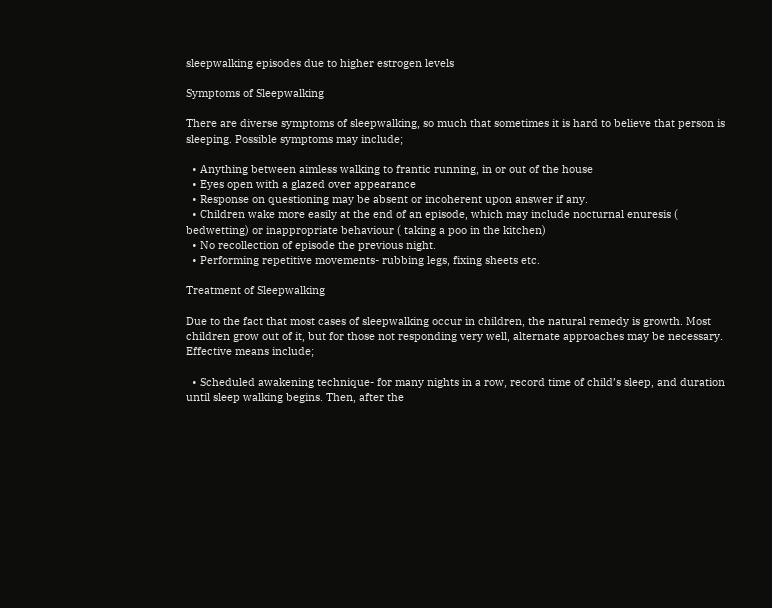sleepwalking episodes due to higher estrogen levels

Symptoms of Sleepwalking

There are diverse symptoms of sleepwalking, so much that sometimes it is hard to believe that person is sleeping. Possible symptoms may include;

  • Anything between aimless walking to frantic running, in or out of the house
  • Eyes open with a glazed over appearance
  • Response on questioning may be absent or incoherent upon answer if any.
  • Children wake more easily at the end of an episode, which may include nocturnal enuresis ( bedwetting) or inappropriate behaviour ( taking a poo in the kitchen)
  • No recollection of episode the previous night.
  • Performing repetitive movements- rubbing legs, fixing sheets etc.

Treatment of Sleepwalking

Due to the fact that most cases of sleepwalking occur in children, the natural remedy is growth. Most children grow out of it, but for those not responding very well, alternate approaches may be necessary. Effective means include;

  • Scheduled awakening technique- for many nights in a row, record time of child’s sleep, and duration until sleep walking begins. Then, after the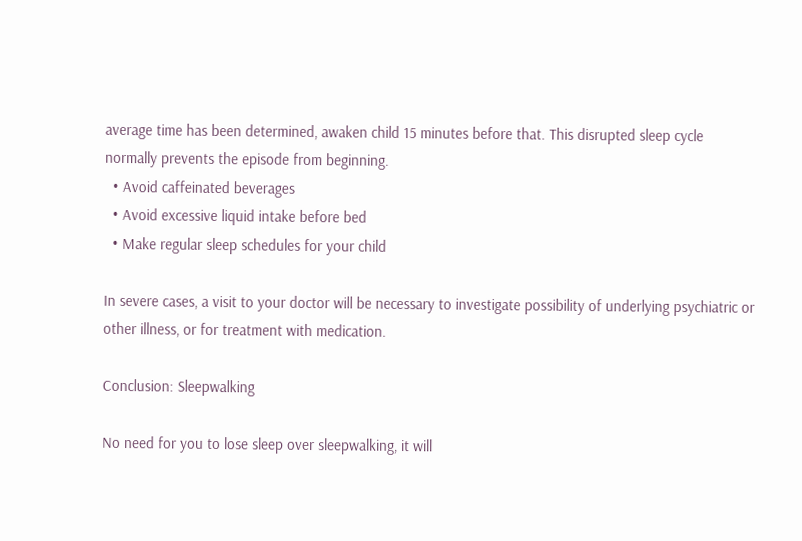average time has been determined, awaken child 15 minutes before that. This disrupted sleep cycle normally prevents the episode from beginning.
  • Avoid caffeinated beverages
  • Avoid excessive liquid intake before bed
  • Make regular sleep schedules for your child

In severe cases, a visit to your doctor will be necessary to investigate possibility of underlying psychiatric or other illness, or for treatment with medication.

Conclusion: Sleepwalking

No need for you to lose sleep over sleepwalking, it will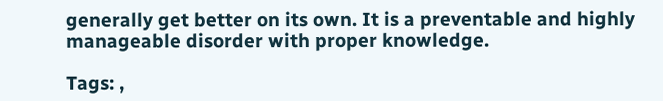generally get better on its own. It is a preventable and highly manageable disorder with proper knowledge.

Tags: ,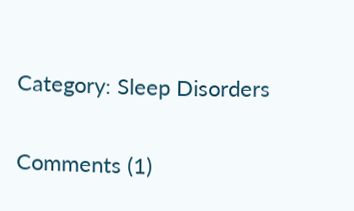Category: Sleep Disorders

Comments (1)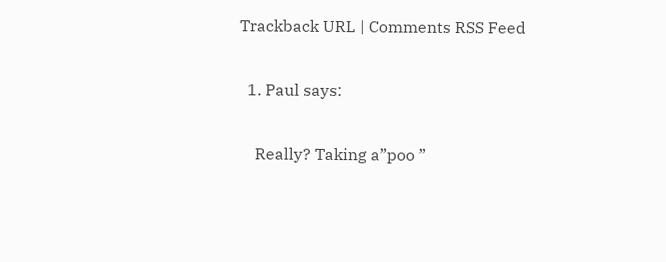Trackback URL | Comments RSS Feed

  1. Paul says:

    Really? Taking a”poo ”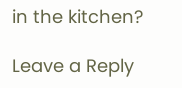in the kitchen?

Leave a Reply